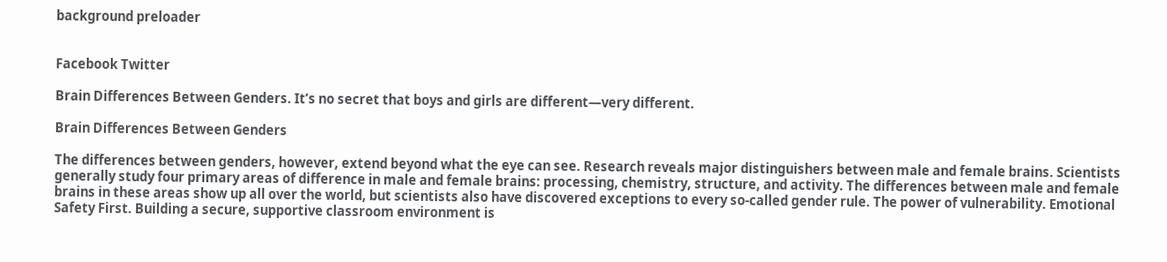background preloader


Facebook Twitter

Brain Differences Between Genders. It’s no secret that boys and girls are different—very different.

Brain Differences Between Genders

The differences between genders, however, extend beyond what the eye can see. Research reveals major distinguishers between male and female brains. Scientists generally study four primary areas of difference in male and female brains: processing, chemistry, structure, and activity. The differences between male and female brains in these areas show up all over the world, but scientists also have discovered exceptions to every so-called gender rule. The power of vulnerability. Emotional Safety First. Building a secure, supportive classroom environment is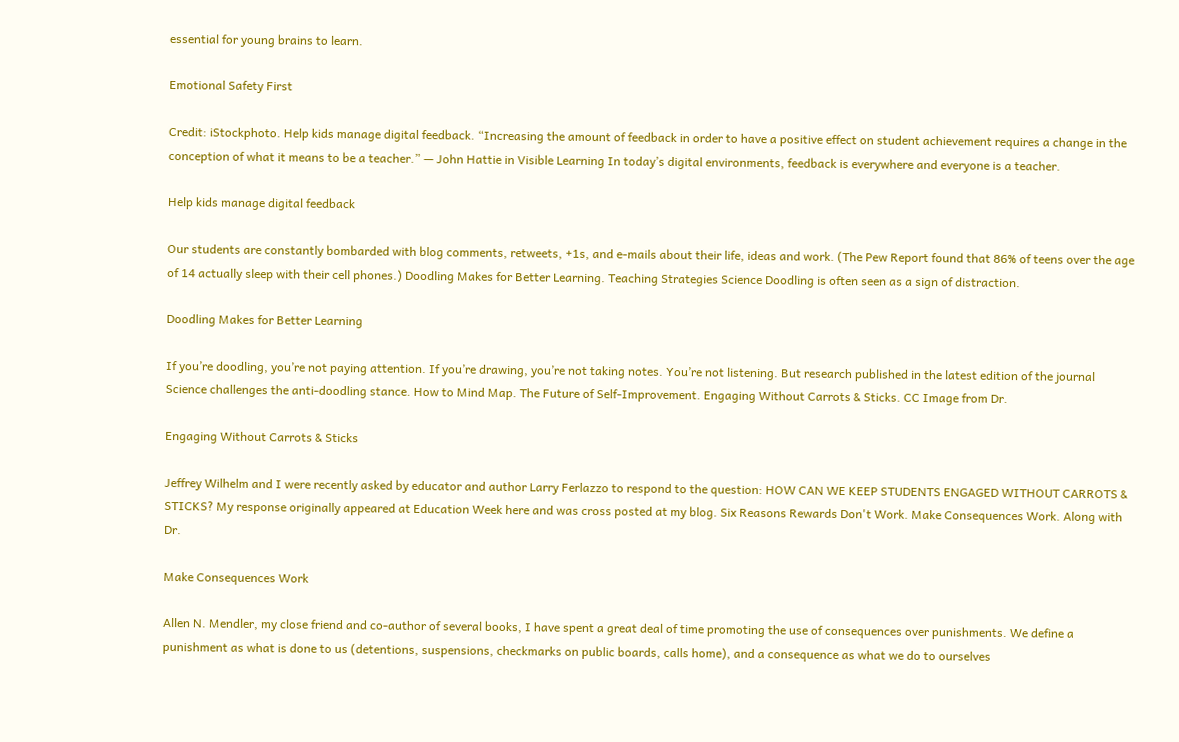essential for young brains to learn.

Emotional Safety First

Credit: iStockphoto. Help kids manage digital feedback. “Increasing the amount of feedback in order to have a positive effect on student achievement requires a change in the conception of what it means to be a teacher.” — John Hattie in Visible Learning In today’s digital environments, feedback is everywhere and everyone is a teacher.

Help kids manage digital feedback

Our students are constantly bombarded with blog comments, retweets, +1s, and e-mails about their life, ideas and work. (The Pew Report found that 86% of teens over the age of 14 actually sleep with their cell phones.) Doodling Makes for Better Learning. Teaching Strategies Science Doodling is often seen as a sign of distraction.

Doodling Makes for Better Learning

If you’re doodling, you’re not paying attention. If you’re drawing, you’re not taking notes. You’re not listening. But research published in the latest edition of the journal Science challenges the anti-doodling stance. How to Mind Map. The Future of Self-Improvement. Engaging Without Carrots & Sticks. CC Image from Dr.

Engaging Without Carrots & Sticks

Jeffrey Wilhelm and I were recently asked by educator and author Larry Ferlazzo to respond to the question: HOW CAN WE KEEP STUDENTS ENGAGED WITHOUT CARROTS & STICKS? My response originally appeared at Education Week here and was cross posted at my blog. Six Reasons Rewards Don't Work. Make Consequences Work. Along with Dr.

Make Consequences Work

Allen N. Mendler, my close friend and co-author of several books, I have spent a great deal of time promoting the use of consequences over punishments. We define a punishment as what is done to us (detentions, suspensions, checkmarks on public boards, calls home), and a consequence as what we do to ourselves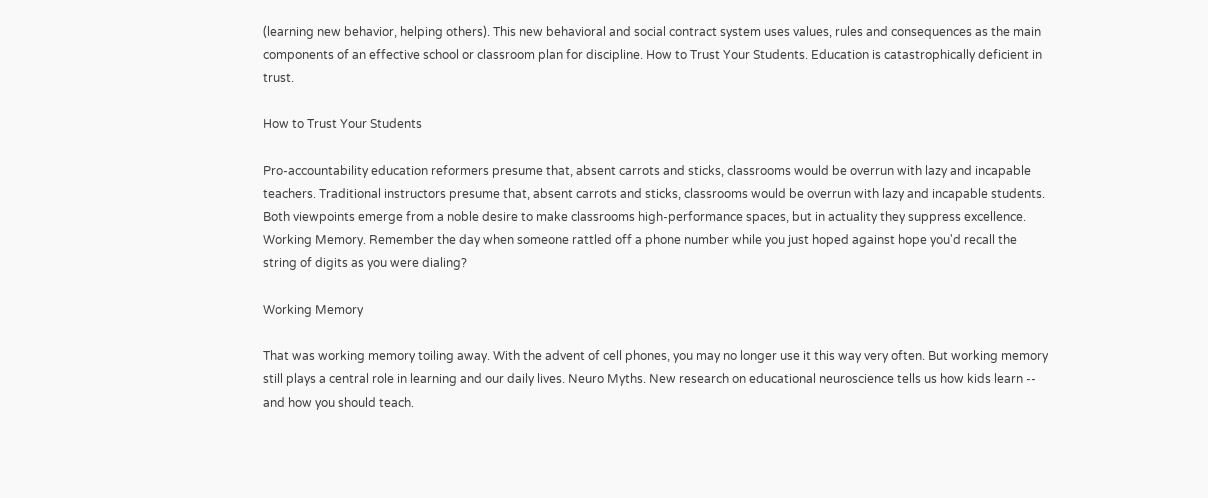(learning new behavior, helping others). This new behavioral and social contract system uses values, rules and consequences as the main components of an effective school or classroom plan for discipline. How to Trust Your Students. Education is catastrophically deficient in trust.

How to Trust Your Students

Pro-accountability education reformers presume that, absent carrots and sticks, classrooms would be overrun with lazy and incapable teachers. Traditional instructors presume that, absent carrots and sticks, classrooms would be overrun with lazy and incapable students. Both viewpoints emerge from a noble desire to make classrooms high-performance spaces, but in actuality they suppress excellence. Working Memory. Remember the day when someone rattled off a phone number while you just hoped against hope you'd recall the string of digits as you were dialing?

Working Memory

That was working memory toiling away. With the advent of cell phones, you may no longer use it this way very often. But working memory still plays a central role in learning and our daily lives. Neuro Myths. New research on educational neuroscience tells us how kids learn -- and how you should teach.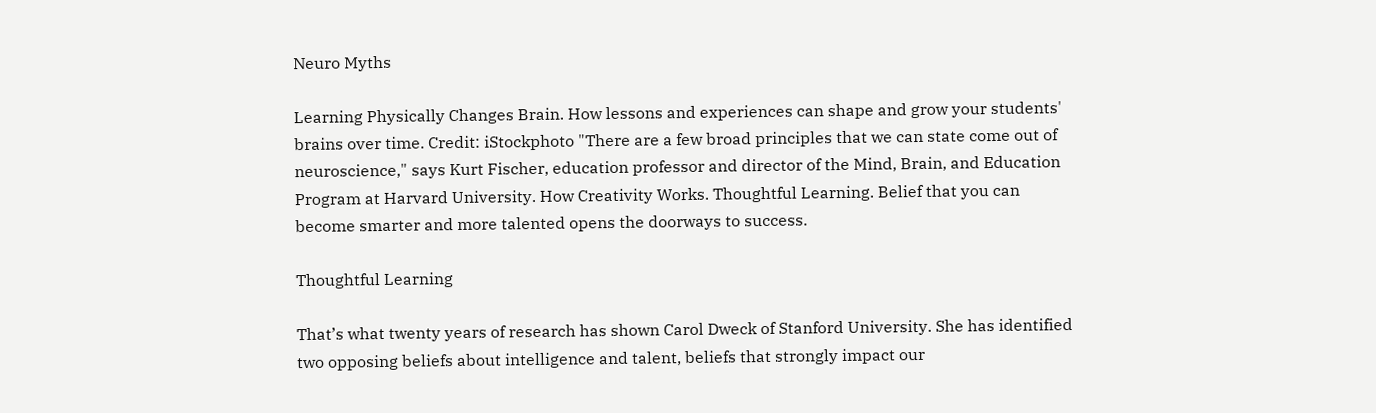Neuro Myths

Learning Physically Changes Brain. How lessons and experiences can shape and grow your students' brains over time. Credit: iStockphoto "There are a few broad principles that we can state come out of neuroscience," says Kurt Fischer, education professor and director of the Mind, Brain, and Education Program at Harvard University. How Creativity Works. Thoughtful Learning. Belief that you can become smarter and more talented opens the doorways to success.

Thoughtful Learning

That’s what twenty years of research has shown Carol Dweck of Stanford University. She has identified two opposing beliefs about intelligence and talent, beliefs that strongly impact our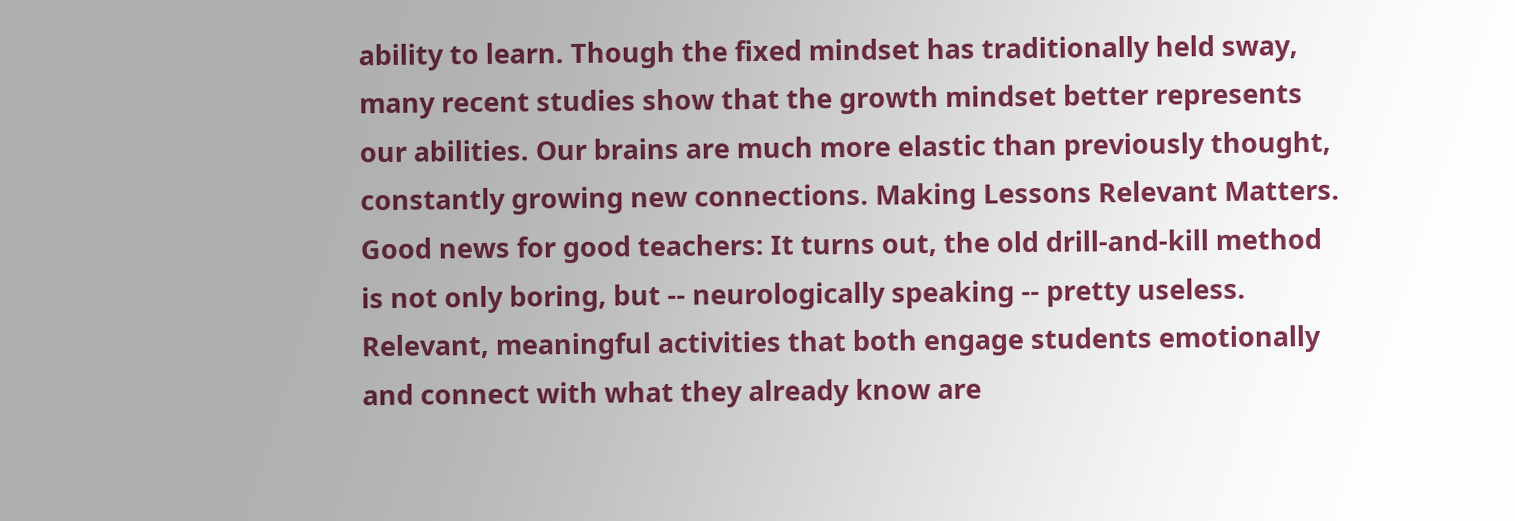ability to learn. Though the fixed mindset has traditionally held sway, many recent studies show that the growth mindset better represents our abilities. Our brains are much more elastic than previously thought, constantly growing new connections. Making Lessons Relevant Matters. Good news for good teachers: It turns out, the old drill-and-kill method is not only boring, but -- neurologically speaking -- pretty useless. Relevant, meaningful activities that both engage students emotionally and connect with what they already know are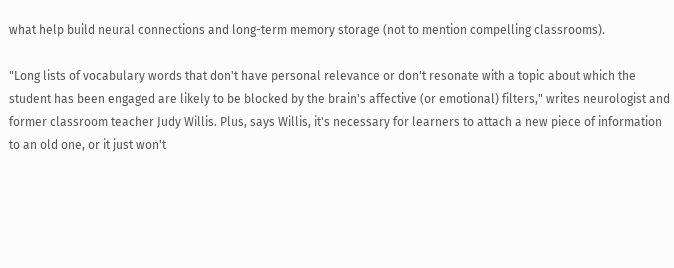what help build neural connections and long-term memory storage (not to mention compelling classrooms).

"Long lists of vocabulary words that don't have personal relevance or don't resonate with a topic about which the student has been engaged are likely to be blocked by the brain's affective (or emotional) filters," writes neurologist and former classroom teacher Judy Willis. Plus, says Willis, it's necessary for learners to attach a new piece of information to an old one, or it just won't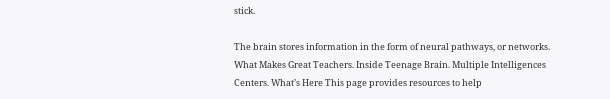stick.

The brain stores information in the form of neural pathways, or networks. What Makes Great Teachers. Inside Teenage Brain. Multiple Intelligences Centers. What’s Here This page provides resources to help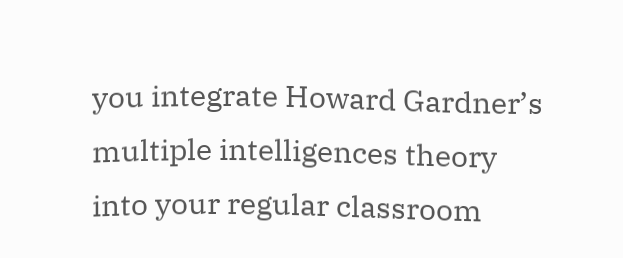you integrate Howard Gardner’s multiple intelligences theory into your regular classroom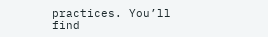practices. You’ll find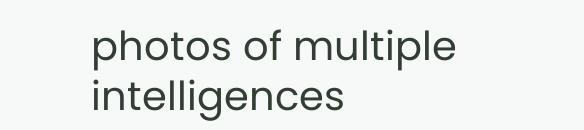photos of multiple intelligences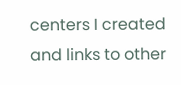centers I created and links to other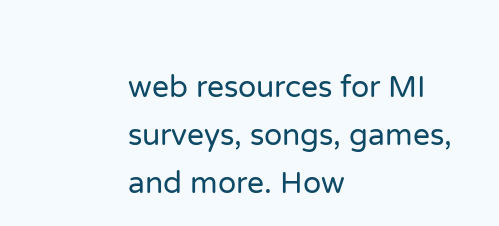web resources for MI surveys, songs, games, and more. How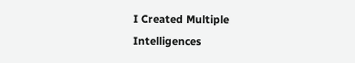I Created Multiple Intelligences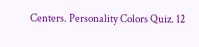Centers. Personality Colors Quiz. 12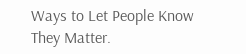Ways to Let People Know They Matter.